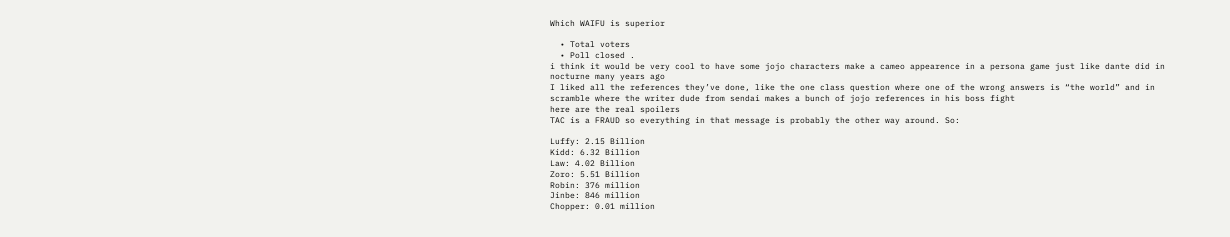Which WAIFU is superior

  • Total voters
  • Poll closed .
i think it would be very cool to have some jojo characters make a cameo appearence in a persona game just like dante did in nocturne many years ago
I liked all the references they’ve done, like the one class question where one of the wrong answers is “the world” and in scramble where the writer dude from sendai makes a bunch of jojo references in his boss fight
here are the real spoilers
TAC is a FRAUD so everything in that message is probably the other way around. So:

Luffy: 2.15 Billion
Kidd: 6.32 Billion
Law: 4.02 Billion
Zoro: 5.51 Billion
Robin: 376 million
Jinbe: 846 million
Chopper: 0.01 million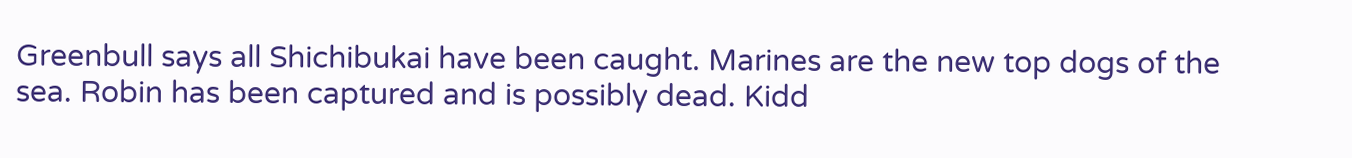Greenbull says all Shichibukai have been caught. Marines are the new top dogs of the sea. Robin has been captured and is possibly dead. Kidd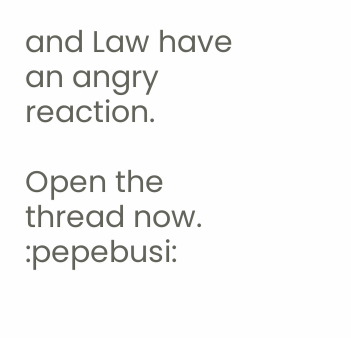and Law have an angry reaction.

Open the thread now. :pepebusi: